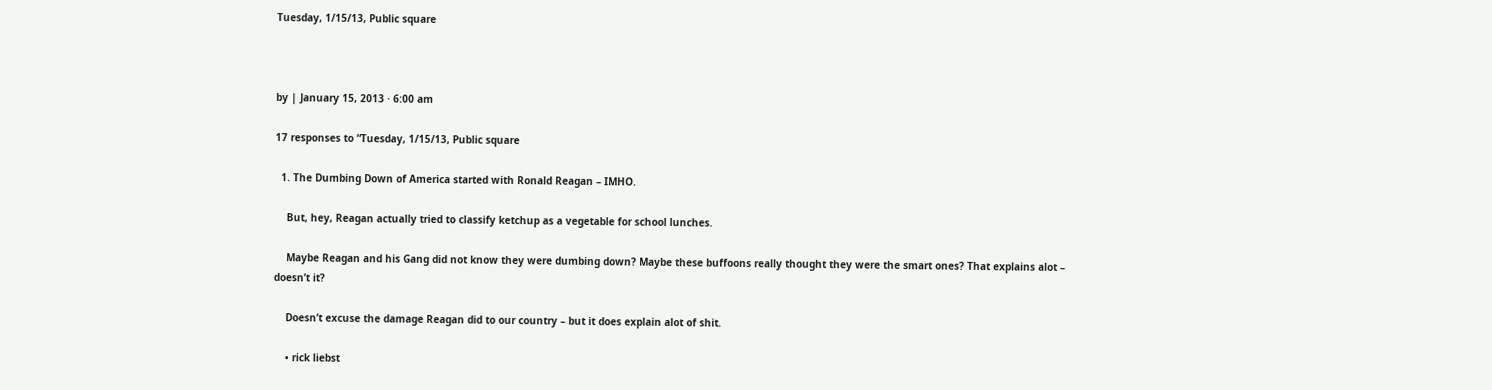Tuesday, 1/15/13, Public square



by | January 15, 2013 · 6:00 am

17 responses to “Tuesday, 1/15/13, Public square

  1. The Dumbing Down of America started with Ronald Reagan – IMHO.

    But, hey, Reagan actually tried to classify ketchup as a vegetable for school lunches.

    Maybe Reagan and his Gang did not know they were dumbing down? Maybe these buffoons really thought they were the smart ones? That explains alot – doesn’t it?

    Doesn’t excuse the damage Reagan did to our country – but it does explain alot of shit.

    • rick liebst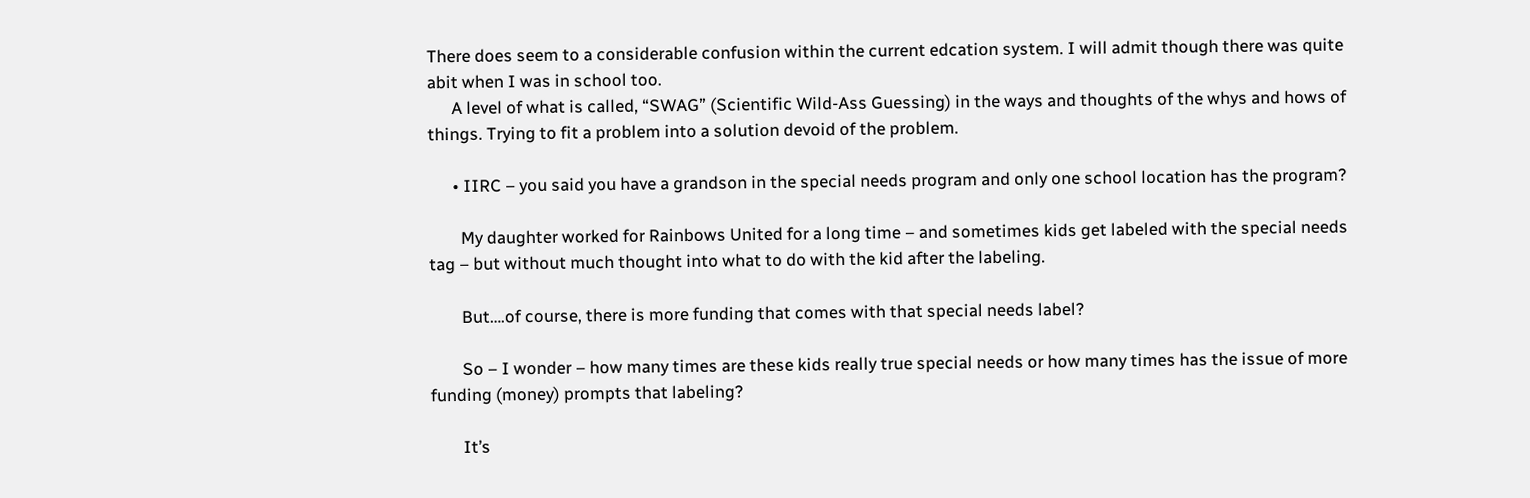There does seem to a considerable confusion within the current edcation system. I will admit though there was quite abit when I was in school too.
      A level of what is called, “SWAG” (Scientific Wild-Ass Guessing) in the ways and thoughts of the whys and hows of things. Trying to fit a problem into a solution devoid of the problem.

      • IIRC – you said you have a grandson in the special needs program and only one school location has the program?

        My daughter worked for Rainbows United for a long time – and sometimes kids get labeled with the special needs tag – but without much thought into what to do with the kid after the labeling.

        But….of course, there is more funding that comes with that special needs label?

        So – I wonder – how many times are these kids really true special needs or how many times has the issue of more funding (money) prompts that labeling?

        It’s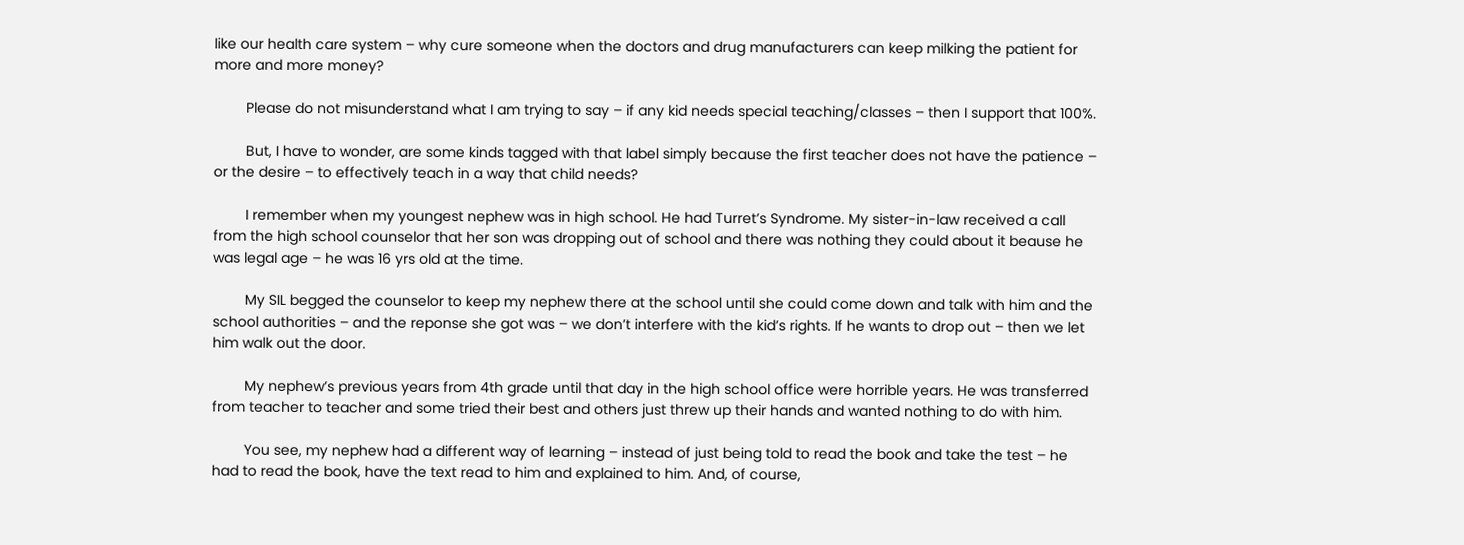like our health care system – why cure someone when the doctors and drug manufacturers can keep milking the patient for more and more money?

        Please do not misunderstand what I am trying to say – if any kid needs special teaching/classes – then I support that 100%.

        But, I have to wonder, are some kinds tagged with that label simply because the first teacher does not have the patience – or the desire – to effectively teach in a way that child needs?

        I remember when my youngest nephew was in high school. He had Turret’s Syndrome. My sister-in-law received a call from the high school counselor that her son was dropping out of school and there was nothing they could about it beause he was legal age – he was 16 yrs old at the time.

        My SIL begged the counselor to keep my nephew there at the school until she could come down and talk with him and the school authorities – and the reponse she got was – we don’t interfere with the kid’s rights. If he wants to drop out – then we let him walk out the door.

        My nephew’s previous years from 4th grade until that day in the high school office were horrible years. He was transferred from teacher to teacher and some tried their best and others just threw up their hands and wanted nothing to do with him.

        You see, my nephew had a different way of learning – instead of just being told to read the book and take the test – he had to read the book, have the text read to him and explained to him. And, of course,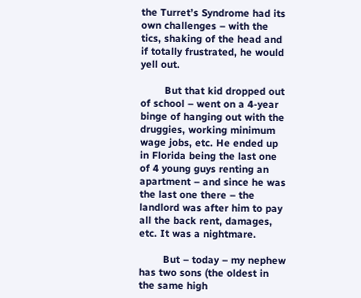the Turret’s Syndrome had its own challenges – with the tics, shaking of the head and if totally frustrated, he would yell out.

        But that kid dropped out of school – went on a 4-year binge of hanging out with the druggies, working minimum wage jobs, etc. He ended up in Florida being the last one of 4 young guys renting an apartment – and since he was the last one there – the landlord was after him to pay all the back rent, damages, etc. It was a nightmare.

        But – today – my nephew has two sons (the oldest in the same high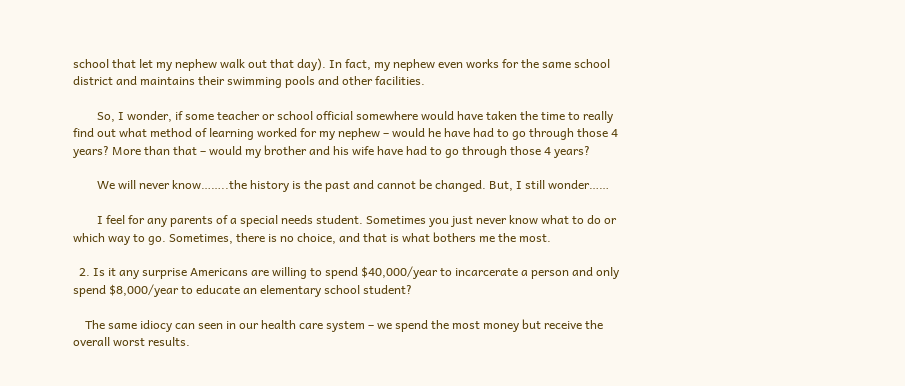school that let my nephew walk out that day). In fact, my nephew even works for the same school district and maintains their swimming pools and other facilities.

        So, I wonder, if some teacher or school official somewhere would have taken the time to really find out what method of learning worked for my nephew – would he have had to go through those 4 years? More than that – would my brother and his wife have had to go through those 4 years?

        We will never know……..the history is the past and cannot be changed. But, I still wonder……

        I feel for any parents of a special needs student. Sometimes you just never know what to do or which way to go. Sometimes, there is no choice, and that is what bothers me the most.

  2. Is it any surprise Americans are willing to spend $40,000/year to incarcerate a person and only spend $8,000/year to educate an elementary school student?

    The same idiocy can seen in our health care system – we spend the most money but receive the overall worst results.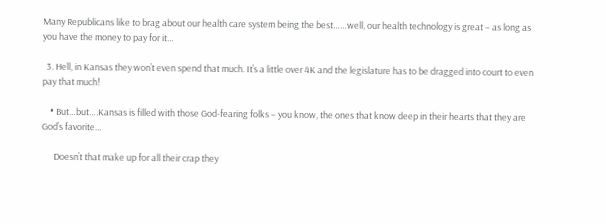Many Republicans like to brag about our health care system being the best……well, our health technology is great – as long as you have the money to pay for it…

  3. Hell, in Kansas they won’t even spend that much. It’s a little over 4K and the legislature has to be dragged into court to even pay that much!

    • But…but….Kansas is filled with those God-fearing folks – you know, the ones that know deep in their hearts that they are God’s favorite…

      Doesn’t that make up for all their crap they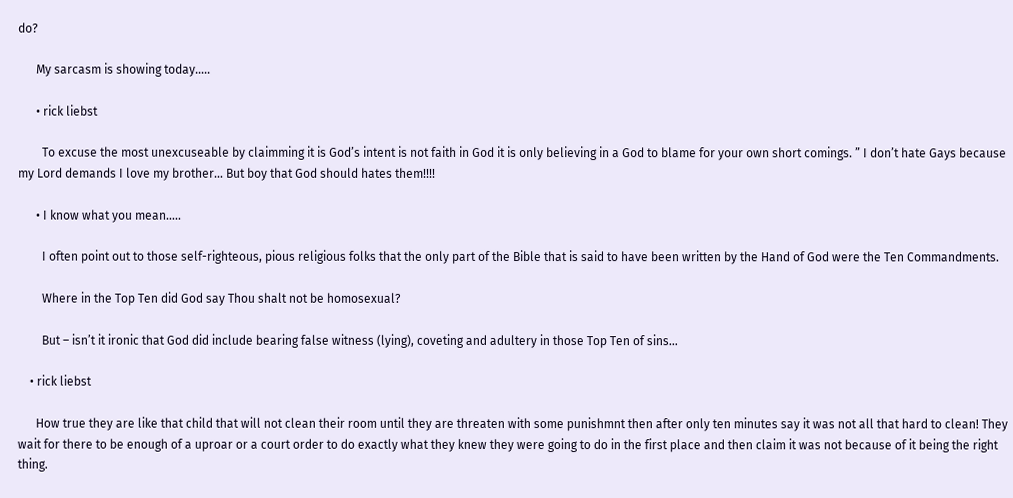do?

      My sarcasm is showing today…..

      • rick liebst

        To excuse the most unexcuseable by claimming it is God’s intent is not faith in God it is only believing in a God to blame for your own short comings. ” I don’t hate Gays because my Lord demands I love my brother… But boy that God should hates them!!!!

      • I know what you mean…..

        I often point out to those self-righteous, pious religious folks that the only part of the Bible that is said to have been written by the Hand of God were the Ten Commandments.

        Where in the Top Ten did God say Thou shalt not be homosexual?

        But – isn’t it ironic that God did include bearing false witness (lying), coveting and adultery in those Top Ten of sins…

    • rick liebst

      How true they are like that child that will not clean their room until they are threaten with some punishmnt then after only ten minutes say it was not all that hard to clean! They wait for there to be enough of a uproar or a court order to do exactly what they knew they were going to do in the first place and then claim it was not because of it being the right thing.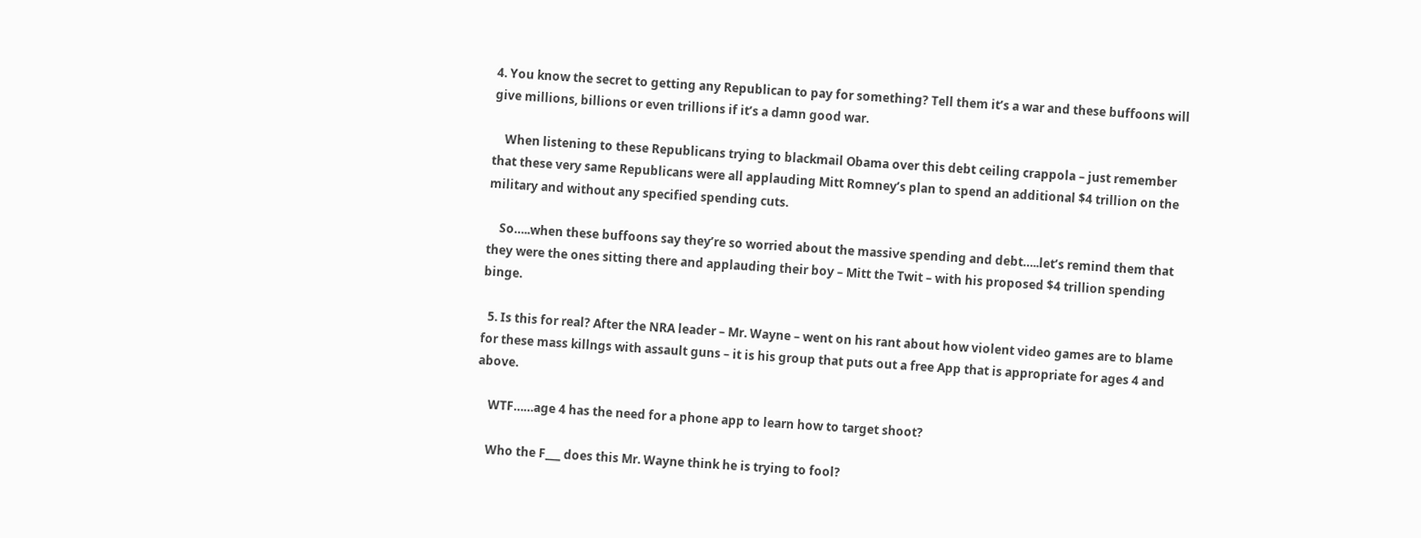4. You know the secret to getting any Republican to pay for something? Tell them it’s a war and these buffoons will give millions, billions or even trillions if it’s a damn good war.

    When listening to these Republicans trying to blackmail Obama over this debt ceiling crappola – just remember that these very same Republicans were all applauding Mitt Romney’s plan to spend an additional $4 trillion on the military and without any specified spending cuts.

    So…..when these buffoons say they’re so worried about the massive spending and debt…..let’s remind them that they were the ones sitting there and applauding their boy – Mitt the Twit – with his proposed $4 trillion spending binge.

  5. Is this for real? After the NRA leader – Mr. Wayne – went on his rant about how violent video games are to blame for these mass killngs with assault guns – it is his group that puts out a free App that is appropriate for ages 4 and above.

    WTF……age 4 has the need for a phone app to learn how to target shoot?

    Who the F___ does this Mr. Wayne think he is trying to fool?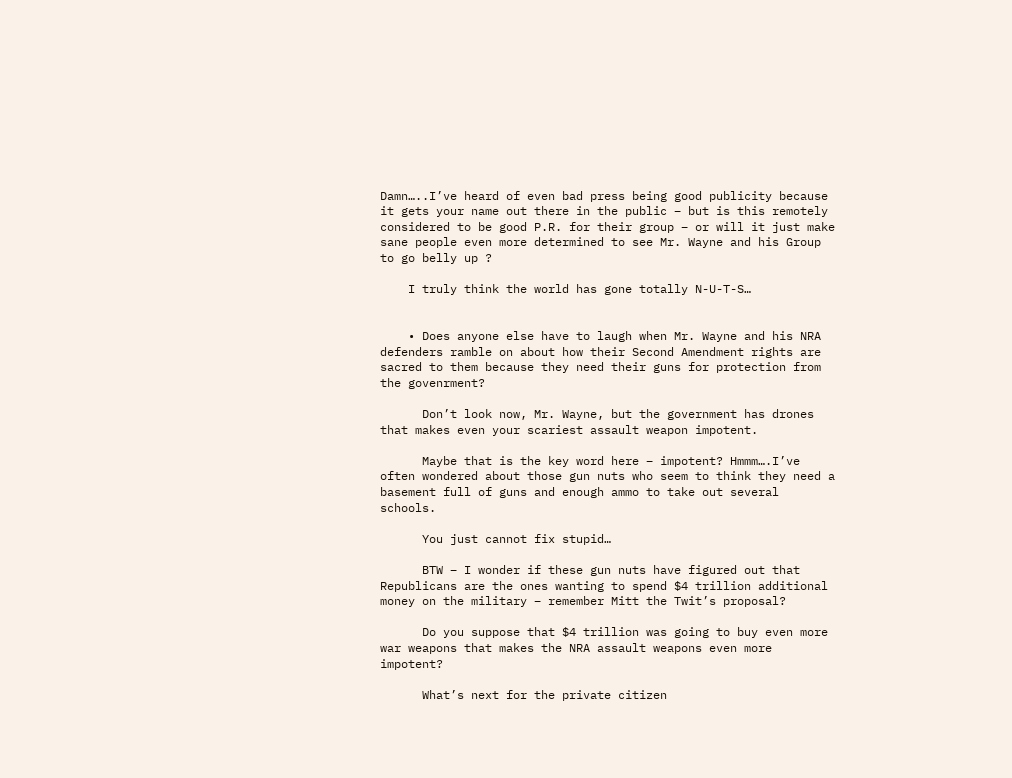Damn…..I’ve heard of even bad press being good publicity because it gets your name out there in the public – but is this remotely considered to be good P.R. for their group – or will it just make sane people even more determined to see Mr. Wayne and his Group to go belly up ?

    I truly think the world has gone totally N-U-T-S…


    • Does anyone else have to laugh when Mr. Wayne and his NRA defenders ramble on about how their Second Amendment rights are sacred to them because they need their guns for protection from the govenrment?

      Don’t look now, Mr. Wayne, but the government has drones that makes even your scariest assault weapon impotent.

      Maybe that is the key word here – impotent? Hmmm….I’ve often wondered about those gun nuts who seem to think they need a basement full of guns and enough ammo to take out several schools.

      You just cannot fix stupid…

      BTW – I wonder if these gun nuts have figured out that Republicans are the ones wanting to spend $4 trillion additional money on the military – remember Mitt the Twit’s proposal?

      Do you suppose that $4 trillion was going to buy even more war weapons that makes the NRA assault weapons even more impotent?

      What’s next for the private citizen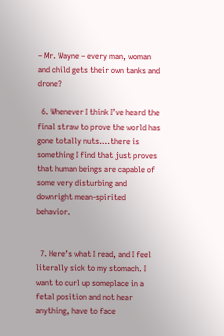– Mr. Wayne – every man, woman and child gets their own tanks and drone?

  6. Whenever I think I’ve heard the final straw to prove the world has gone totally nuts….there is something I find that just proves that human beings are capable of some very disturbing and downright mean-spirited behavior.


  7. Here’s what I read, and I feel literally sick to my stomach. I want to curl up someplace in a fetal position and not hear anything, have to face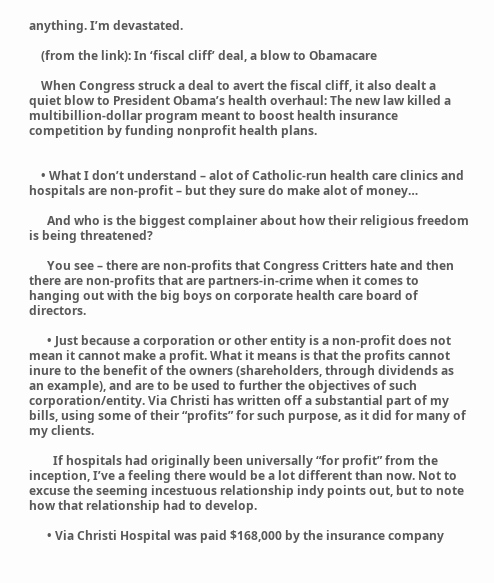anything. I’m devastated.

    (from the link): In ‘fiscal cliff’ deal, a blow to Obamacare

    When Congress struck a deal to avert the fiscal cliff, it also dealt a quiet blow to President Obama’s health overhaul: The new law killed a multibillion-dollar program meant to boost health insurance competition by funding nonprofit health plans.


    • What I don’t understand – alot of Catholic-run health care clinics and hospitals are non-profit – but they sure do make alot of money…

      And who is the biggest complainer about how their religious freedom is being threatened?

      You see – there are non-profits that Congress Critters hate and then there are non-profits that are partners-in-crime when it comes to hanging out with the big boys on corporate health care board of directors.

      • Just because a corporation or other entity is a non-profit does not mean it cannot make a profit. What it means is that the profits cannot inure to the benefit of the owners (shareholders, through dividends as an example), and are to be used to further the objectives of such corporation/entity. Via Christi has written off a substantial part of my bills, using some of their “profits” for such purpose, as it did for many of my clients.

        If hospitals had originally been universally “for profit” from the inception, I’ve a feeling there would be a lot different than now. Not to excuse the seeming incestuous relationship indy points out, but to note how that relationship had to develop.

      • Via Christi Hospital was paid $168,000 by the insurance company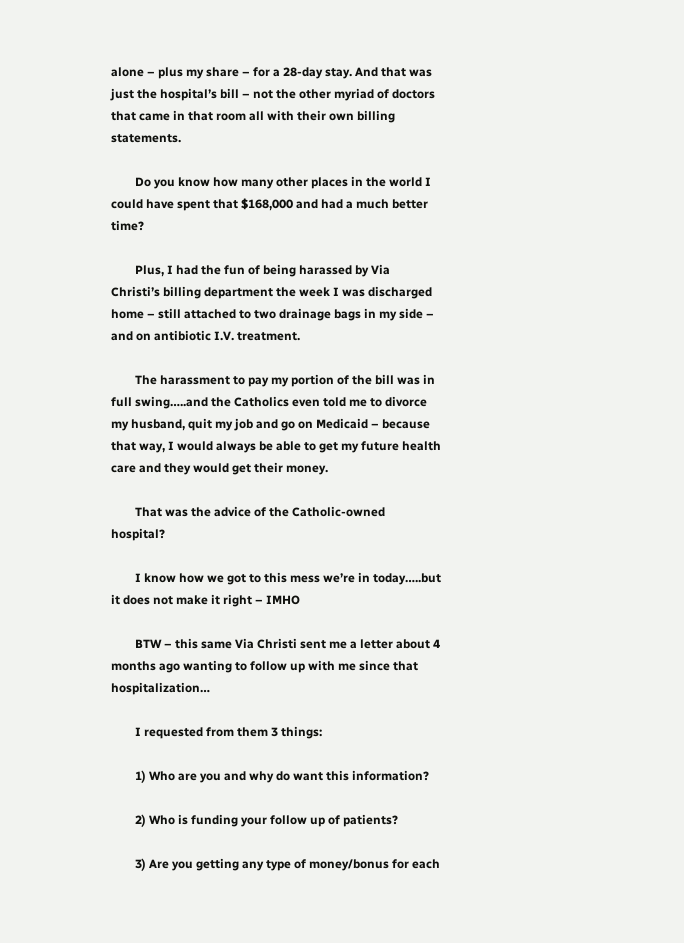alone – plus my share – for a 28-day stay. And that was just the hospital’s bill – not the other myriad of doctors that came in that room all with their own billing statements.

        Do you know how many other places in the world I could have spent that $168,000 and had a much better time?

        Plus, I had the fun of being harassed by Via Christi’s billing department the week I was discharged home – still attached to two drainage bags in my side – and on antibiotic I.V. treatment.

        The harassment to pay my portion of the bill was in full swing…..and the Catholics even told me to divorce my husband, quit my job and go on Medicaid – because that way, I would always be able to get my future health care and they would get their money.

        That was the advice of the Catholic-owned hospital?

        I know how we got to this mess we’re in today…..but it does not make it right – IMHO

        BTW – this same Via Christi sent me a letter about 4 months ago wanting to follow up with me since that hospitalization…

        I requested from them 3 things:

        1) Who are you and why do want this information?

        2) Who is funding your follow up of patients?

        3) Are you getting any type of money/bonus for each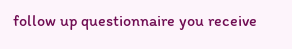follow up questionnaire you receive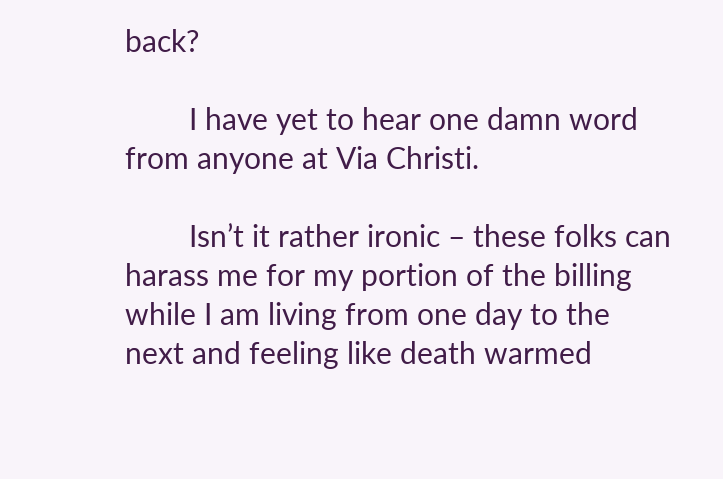back?

        I have yet to hear one damn word from anyone at Via Christi.

        Isn’t it rather ironic – these folks can harass me for my portion of the billing while I am living from one day to the next and feeling like death warmed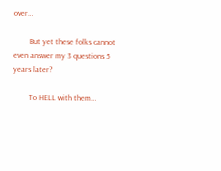over…

        But yet these folks cannot even answer my 3 questions 5 years later?

        To HELL with them…